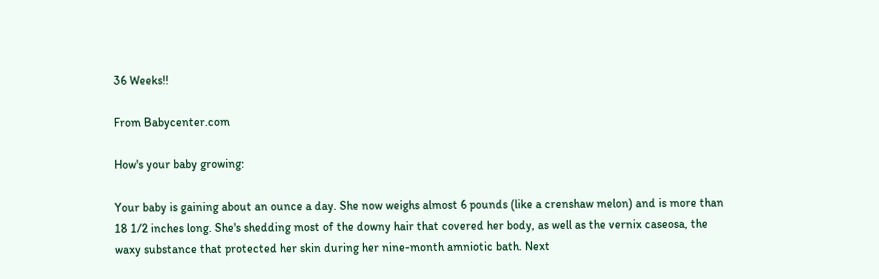36 Weeks!!

From Babycenter.com

How's your baby growing:

Your baby is gaining about an ounce a day. She now weighs almost 6 pounds (like a crenshaw melon) and is more than 18 1/2 inches long. She's shedding most of the downy hair that covered her body, as well as the vernix caseosa, the waxy substance that protected her skin during her nine-month amniotic bath. Next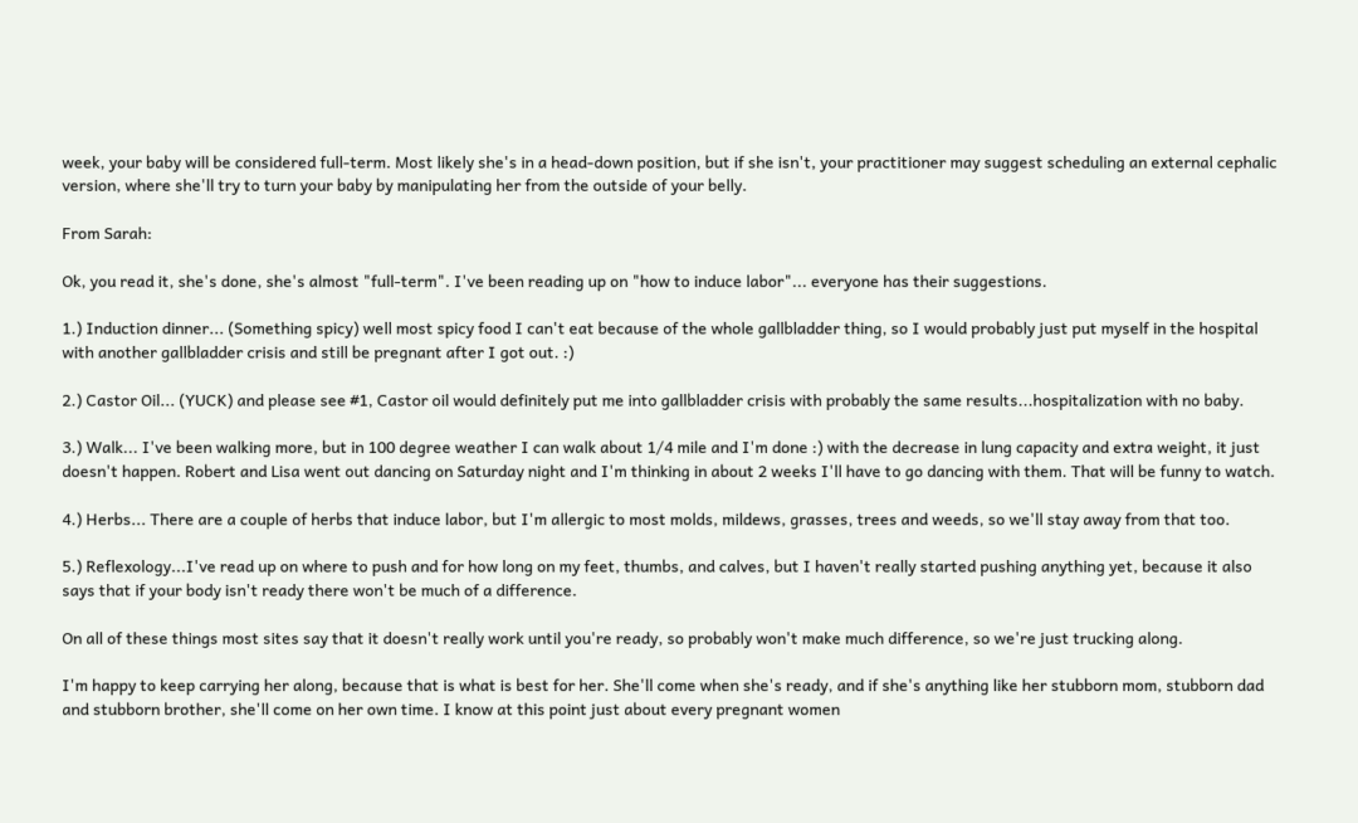week, your baby will be considered full-term. Most likely she's in a head-down position, but if she isn't, your practitioner may suggest scheduling an external cephalic version, where she'll try to turn your baby by manipulating her from the outside of your belly.

From Sarah:

Ok, you read it, she's done, she's almost "full-term". I've been reading up on "how to induce labor"... everyone has their suggestions.

1.) Induction dinner... (Something spicy) well most spicy food I can't eat because of the whole gallbladder thing, so I would probably just put myself in the hospital with another gallbladder crisis and still be pregnant after I got out. :)

2.) Castor Oil... (YUCK) and please see #1, Castor oil would definitely put me into gallbladder crisis with probably the same results...hospitalization with no baby.

3.) Walk... I've been walking more, but in 100 degree weather I can walk about 1/4 mile and I'm done :) with the decrease in lung capacity and extra weight, it just doesn't happen. Robert and Lisa went out dancing on Saturday night and I'm thinking in about 2 weeks I'll have to go dancing with them. That will be funny to watch.

4.) Herbs... There are a couple of herbs that induce labor, but I'm allergic to most molds, mildews, grasses, trees and weeds, so we'll stay away from that too.

5.) Reflexology...I've read up on where to push and for how long on my feet, thumbs, and calves, but I haven't really started pushing anything yet, because it also says that if your body isn't ready there won't be much of a difference.

On all of these things most sites say that it doesn't really work until you're ready, so probably won't make much difference, so we're just trucking along.

I'm happy to keep carrying her along, because that is what is best for her. She'll come when she's ready, and if she's anything like her stubborn mom, stubborn dad and stubborn brother, she'll come on her own time. I know at this point just about every pregnant women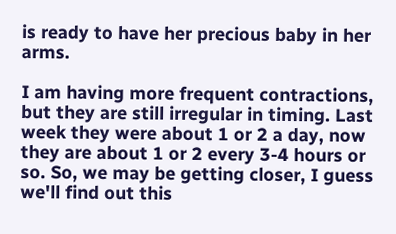is ready to have her precious baby in her arms.

I am having more frequent contractions, but they are still irregular in timing. Last week they were about 1 or 2 a day, now they are about 1 or 2 every 3-4 hours or so. So, we may be getting closer, I guess we'll find out this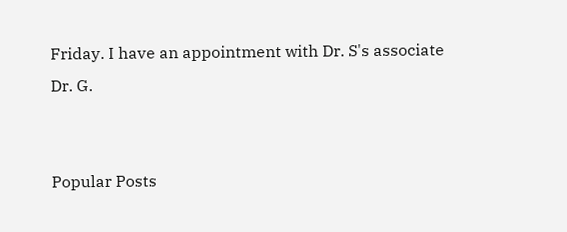Friday. I have an appointment with Dr. S's associate Dr. G.


Popular Posts